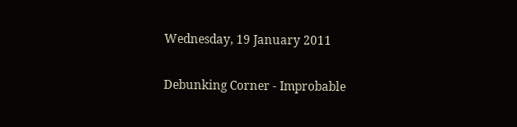Wednesday, 19 January 2011

Debunking Corner - Improbable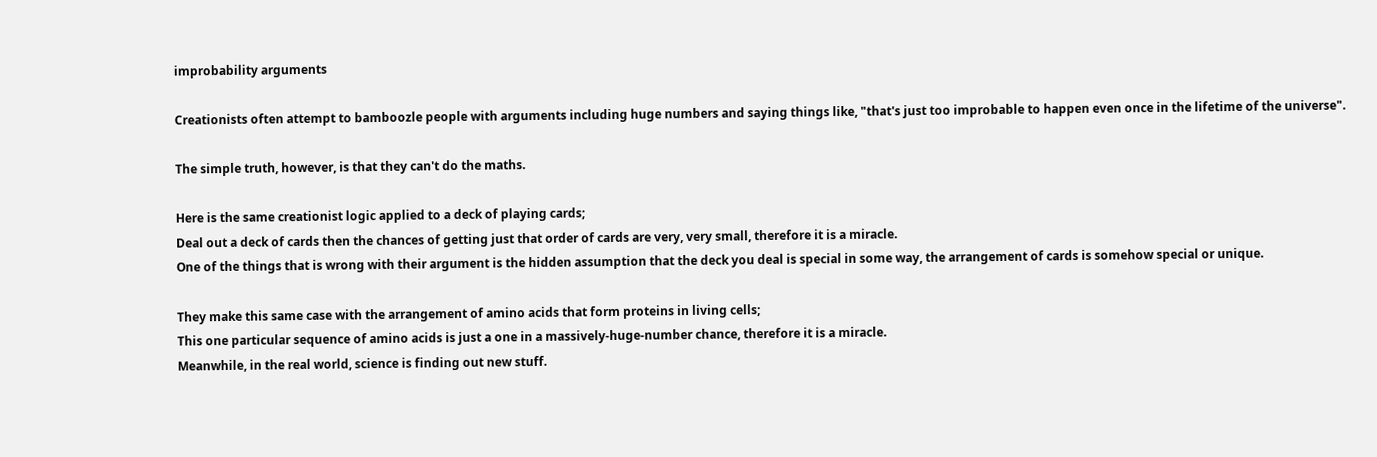improbability arguments

Creationists often attempt to bamboozle people with arguments including huge numbers and saying things like, "that's just too improbable to happen even once in the lifetime of the universe".

The simple truth, however, is that they can't do the maths.

Here is the same creationist logic applied to a deck of playing cards;
Deal out a deck of cards then the chances of getting just that order of cards are very, very small, therefore it is a miracle.
One of the things that is wrong with their argument is the hidden assumption that the deck you deal is special in some way, the arrangement of cards is somehow special or unique.

They make this same case with the arrangement of amino acids that form proteins in living cells;
This one particular sequence of amino acids is just a one in a massively-huge-number chance, therefore it is a miracle.
Meanwhile, in the real world, science is finding out new stuff.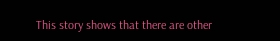This story shows that there are other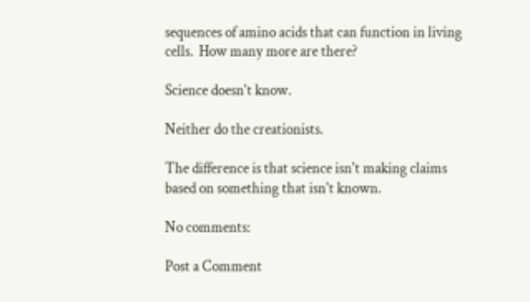sequences of amino acids that can function in living cells.  How many more are there?

Science doesn't know.

Neither do the creationists.

The difference is that science isn't making claims based on something that isn't known.

No comments:

Post a Comment